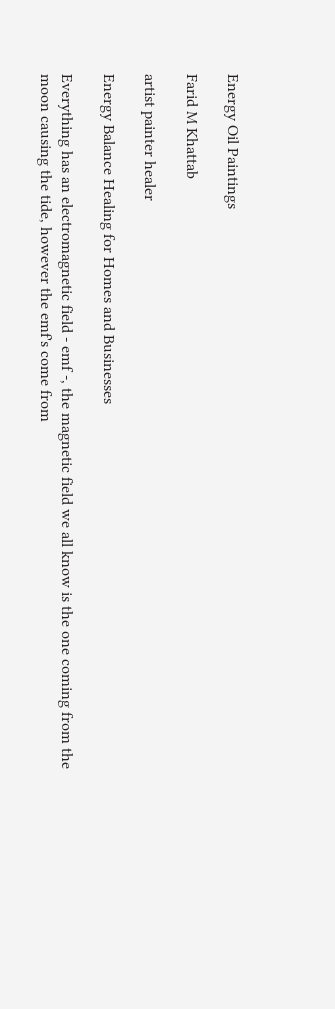Energy Oil Paintings

Farid M Khattab

artist painter healer

Energy Balance Healing for Homes and Businesses

Everything has an electromagnetic field - emf -, the magnetic field we all know is the one coming from the moon causing the tide, however the emf's come from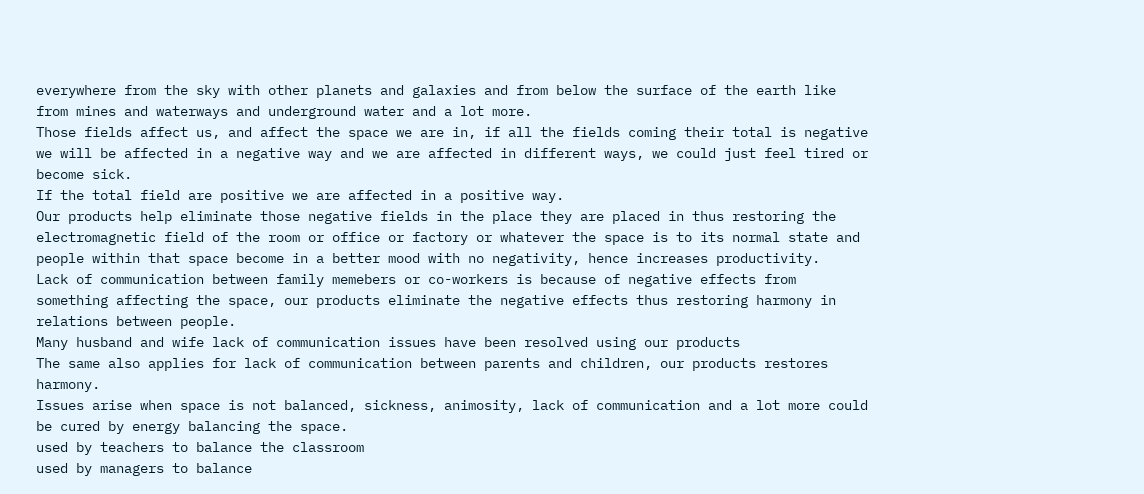everywhere from the sky with other planets and galaxies and from below the surface of the earth like from mines and waterways and underground water and a lot more.
Those fields affect us, and affect the space we are in, if all the fields coming their total is negative we will be affected in a negative way and we are affected in different ways, we could just feel tired or become sick.
If the total field are positive we are affected in a positive way.
Our products help eliminate those negative fields in the place they are placed in thus restoring the electromagnetic field of the room or office or factory or whatever the space is to its normal state and people within that space become in a better mood with no negativity, hence increases productivity.
Lack of communication between family memebers or co-workers is because of negative effects from something affecting the space, our products eliminate the negative effects thus restoring harmony in relations between people.
Many husband and wife lack of communication issues have been resolved using our products
The same also applies for lack of communication between parents and children, our products restores harmony.
Issues arise when space is not balanced, sickness, animosity, lack of communication and a lot more could be cured by energy balancing the space.
used by teachers to balance the classroom
used by managers to balance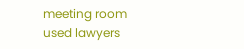meeting room
used lawyers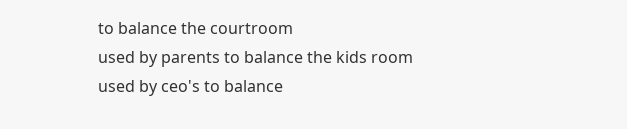to balance the courtroom
used by parents to balance the kids room
used by ceo's to balance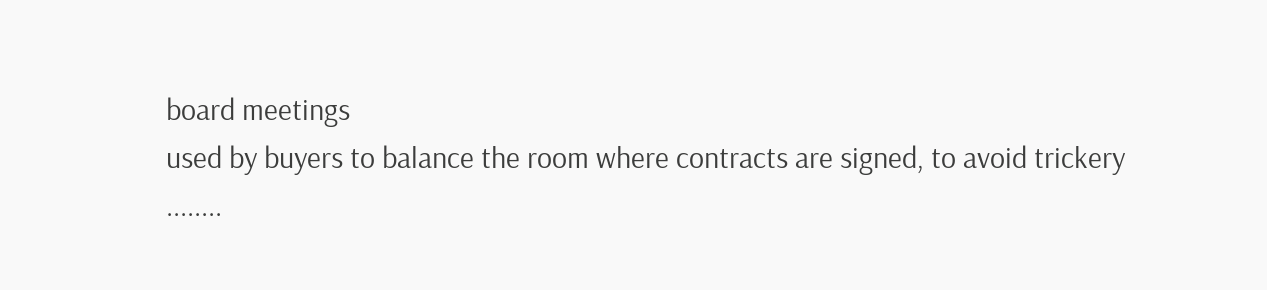board meetings
used by buyers to balance the room where contracts are signed, to avoid trickery
........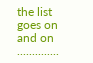the list goes on and on ..............